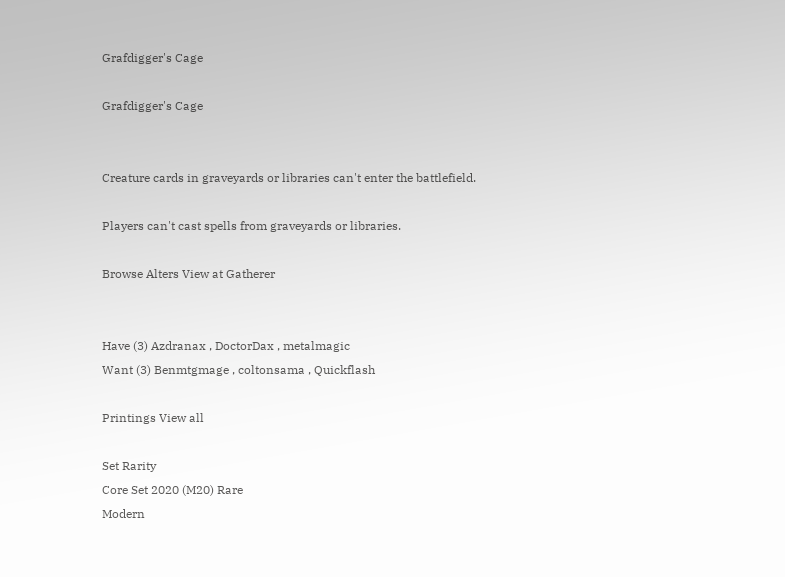Grafdigger's Cage

Grafdigger's Cage


Creature cards in graveyards or libraries can't enter the battlefield.

Players can't cast spells from graveyards or libraries.

Browse Alters View at Gatherer


Have (3) Azdranax , DoctorDax , metalmagic
Want (3) Benmtgmage , coltonsama , Quickflash

Printings View all

Set Rarity
Core Set 2020 (M20) Rare
Modern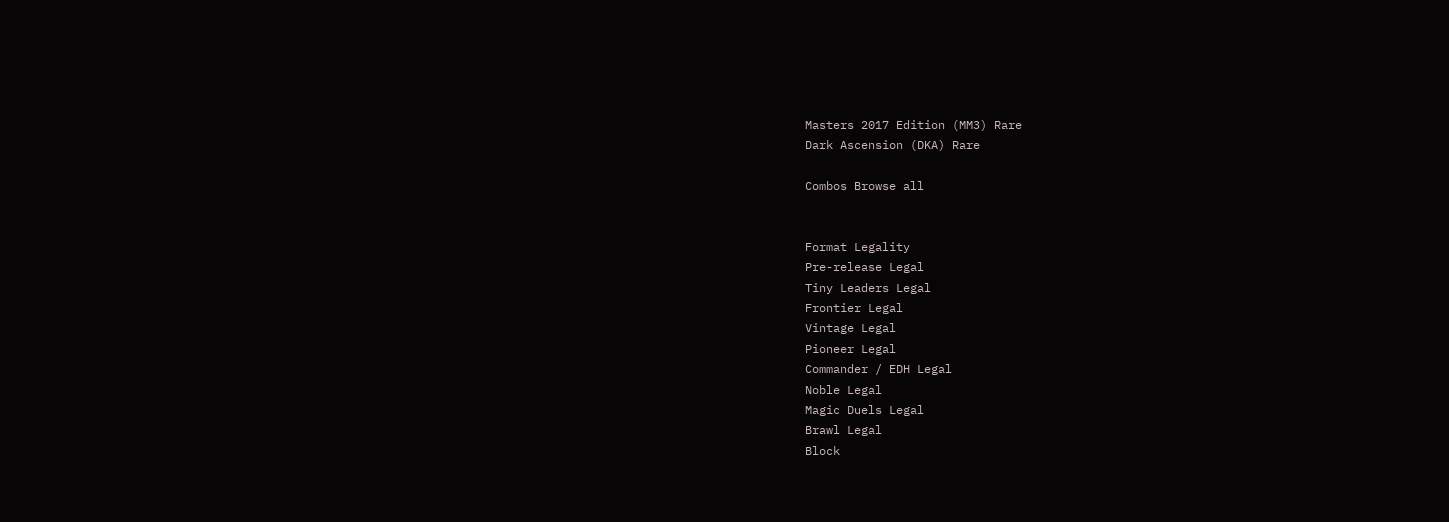Masters 2017 Edition (MM3) Rare
Dark Ascension (DKA) Rare

Combos Browse all


Format Legality
Pre-release Legal
Tiny Leaders Legal
Frontier Legal
Vintage Legal
Pioneer Legal
Commander / EDH Legal
Noble Legal
Magic Duels Legal
Brawl Legal
Block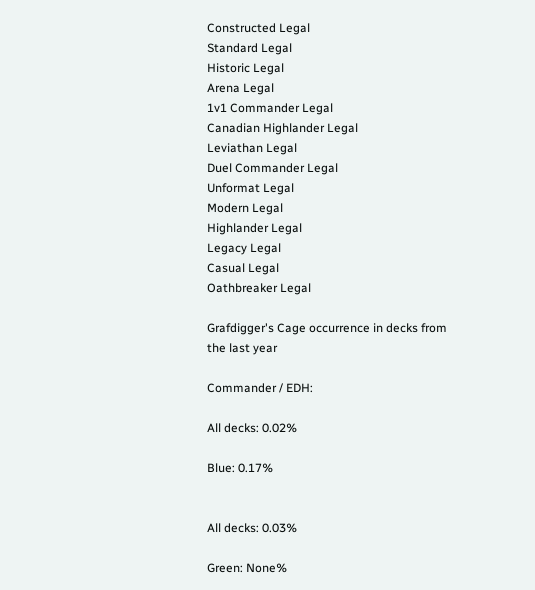Constructed Legal
Standard Legal
Historic Legal
Arena Legal
1v1 Commander Legal
Canadian Highlander Legal
Leviathan Legal
Duel Commander Legal
Unformat Legal
Modern Legal
Highlander Legal
Legacy Legal
Casual Legal
Oathbreaker Legal

Grafdigger's Cage occurrence in decks from the last year

Commander / EDH:

All decks: 0.02%

Blue: 0.17%


All decks: 0.03%

Green: None%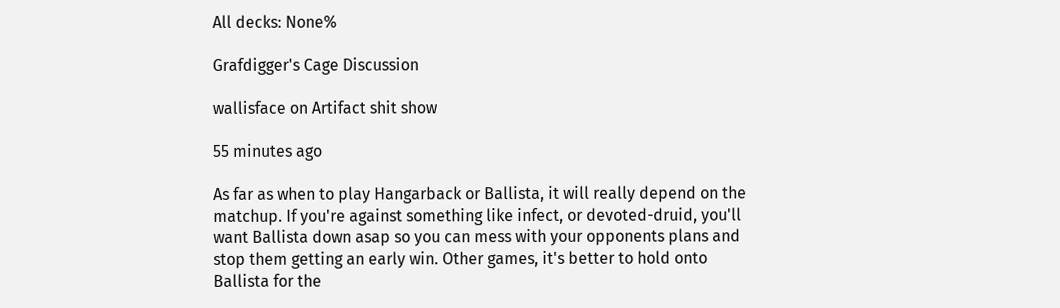All decks: None%

Grafdigger's Cage Discussion

wallisface on Artifact shit show

55 minutes ago

As far as when to play Hangarback or Ballista, it will really depend on the matchup. If you're against something like infect, or devoted-druid, you'll want Ballista down asap so you can mess with your opponents plans and stop them getting an early win. Other games, it's better to hold onto Ballista for the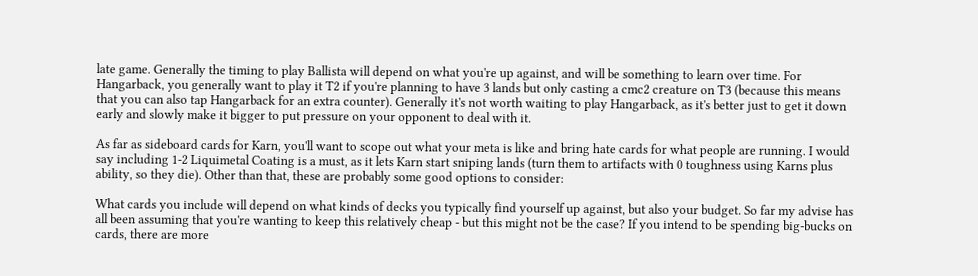late game. Generally the timing to play Ballista will depend on what you're up against, and will be something to learn over time. For Hangarback, you generally want to play it T2 if you're planning to have 3 lands but only casting a cmc2 creature on T3 (because this means that you can also tap Hangarback for an extra counter). Generally it's not worth waiting to play Hangarback, as it's better just to get it down early and slowly make it bigger to put pressure on your opponent to deal with it.

As far as sideboard cards for Karn, you'll want to scope out what your meta is like and bring hate cards for what people are running. I would say including 1-2 Liquimetal Coating is a must, as it lets Karn start sniping lands (turn them to artifacts with 0 toughness using Karns plus ability, so they die). Other than that, these are probably some good options to consider:

What cards you include will depend on what kinds of decks you typically find yourself up against, but also your budget. So far my advise has all been assuming that you're wanting to keep this relatively cheap - but this might not be the case? If you intend to be spending big-bucks on cards, there are more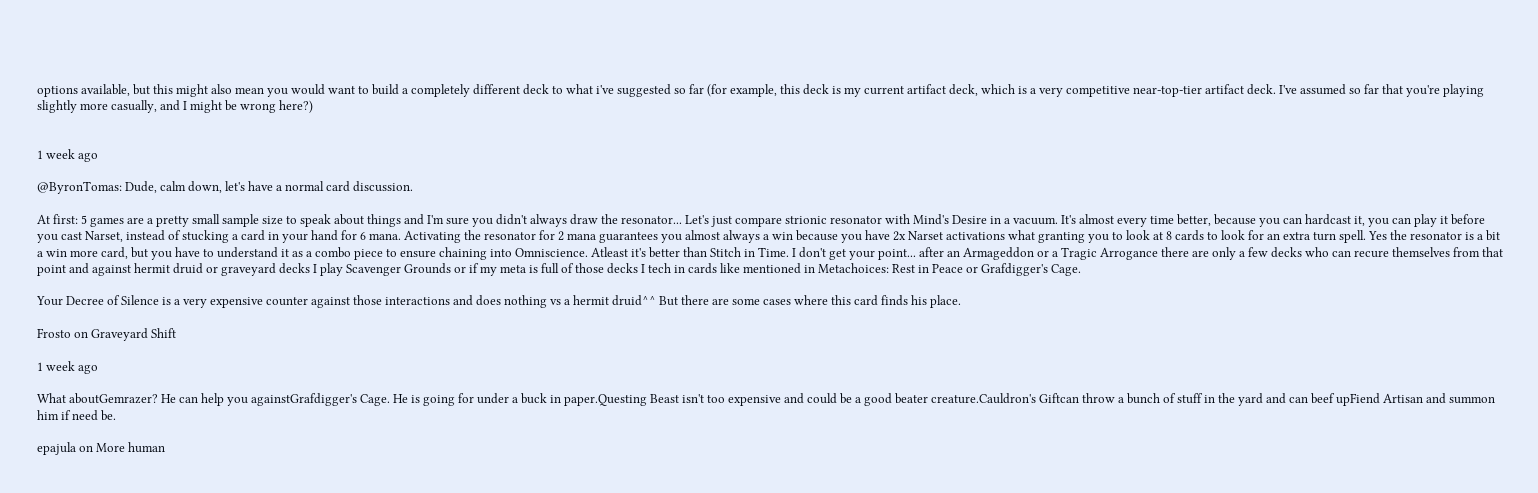options available, but this might also mean you would want to build a completely different deck to what i've suggested so far (for example, this deck is my current artifact deck, which is a very competitive near-top-tier artifact deck. I've assumed so far that you're playing slightly more casually, and I might be wrong here?)


1 week ago

@ByronTomas: Dude, calm down, let's have a normal card discussion.

At first: 5 games are a pretty small sample size to speak about things and I'm sure you didn't always draw the resonator... Let's just compare strionic resonator with Mind's Desire in a vacuum. It's almost every time better, because you can hardcast it, you can play it before you cast Narset, instead of stucking a card in your hand for 6 mana. Activating the resonator for 2 mana guarantees you almost always a win because you have 2x Narset activations what granting you to look at 8 cards to look for an extra turn spell. Yes the resonator is a bit a win more card, but you have to understand it as a combo piece to ensure chaining into Omniscience. Atleast it's better than Stitch in Time. I don't get your point... after an Armageddon or a Tragic Arrogance there are only a few decks who can recure themselves from that point and against hermit druid or graveyard decks I play Scavenger Grounds or if my meta is full of those decks I tech in cards like mentioned in Metachoices: Rest in Peace or Grafdigger's Cage.

Your Decree of Silence is a very expensive counter against those interactions and does nothing vs a hermit druid^^ But there are some cases where this card finds his place.

Frosto on Graveyard Shift

1 week ago

What aboutGemrazer? He can help you againstGrafdigger's Cage. He is going for under a buck in paper.Questing Beast isn't too expensive and could be a good beater creature.Cauldron's Giftcan throw a bunch of stuff in the yard and can beef upFiend Artisan and summon him if need be.

epajula on More human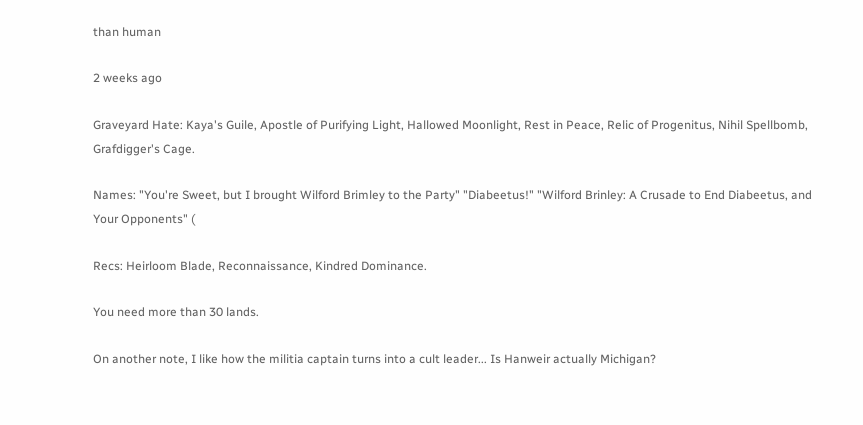than human

2 weeks ago

Graveyard Hate: Kaya's Guile, Apostle of Purifying Light, Hallowed Moonlight, Rest in Peace, Relic of Progenitus, Nihil Spellbomb, Grafdigger's Cage.

Names: "You're Sweet, but I brought Wilford Brimley to the Party" "Diabeetus!" "Wilford Brinley: A Crusade to End Diabeetus, and Your Opponents" (

Recs: Heirloom Blade, Reconnaissance, Kindred Dominance.

You need more than 30 lands.

On another note, I like how the militia captain turns into a cult leader... Is Hanweir actually Michigan?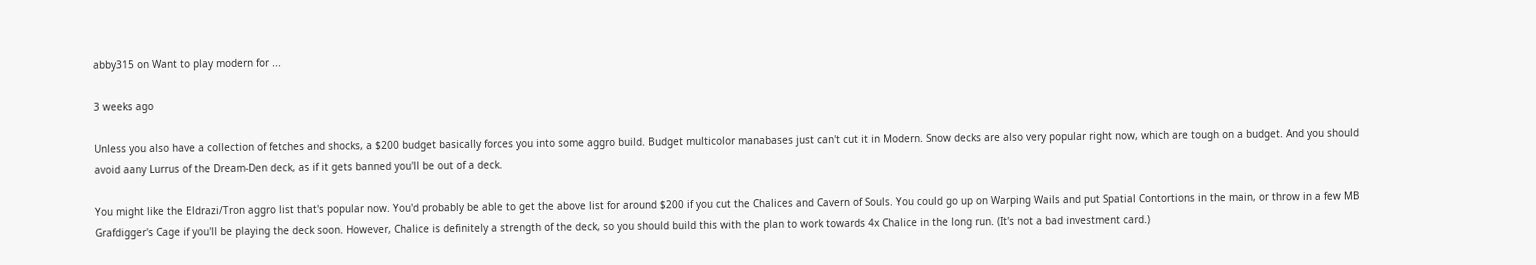abby315 on Want to play modern for ...

3 weeks ago

Unless you also have a collection of fetches and shocks, a $200 budget basically forces you into some aggro build. Budget multicolor manabases just can't cut it in Modern. Snow decks are also very popular right now, which are tough on a budget. And you should avoid aany Lurrus of the Dream-Den deck, as if it gets banned you'll be out of a deck.

You might like the Eldrazi/Tron aggro list that's popular now. You'd probably be able to get the above list for around $200 if you cut the Chalices and Cavern of Souls. You could go up on Warping Wails and put Spatial Contortions in the main, or throw in a few MB Grafdigger's Cage if you'll be playing the deck soon. However, Chalice is definitely a strength of the deck, so you should build this with the plan to work towards 4x Chalice in the long run. (It's not a bad investment card.)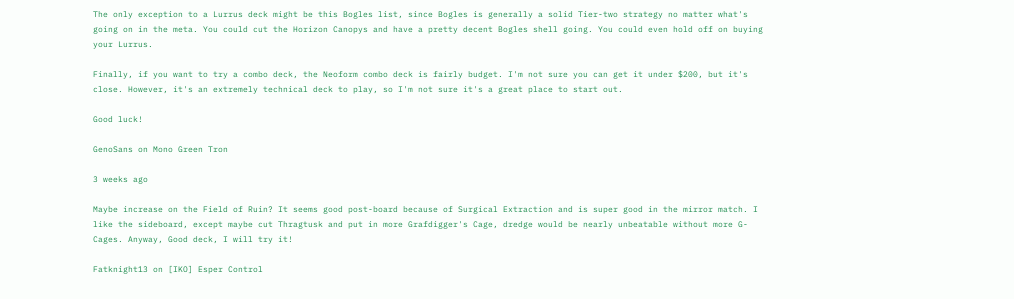The only exception to a Lurrus deck might be this Bogles list, since Bogles is generally a solid Tier-two strategy no matter what's going on in the meta. You could cut the Horizon Canopys and have a pretty decent Bogles shell going. You could even hold off on buying your Lurrus.

Finally, if you want to try a combo deck, the Neoform combo deck is fairly budget. I'm not sure you can get it under $200, but it's close. However, it's an extremely technical deck to play, so I'm not sure it's a great place to start out.

Good luck!

GenoSans on Mono Green Tron

3 weeks ago

Maybe increase on the Field of Ruin? It seems good post-board because of Surgical Extraction and is super good in the mirror match. I like the sideboard, except maybe cut Thragtusk and put in more Grafdigger's Cage, dredge would be nearly unbeatable without more G-Cages. Anyway, Good deck, I will try it!

Fatknight13 on [IKO] Esper Control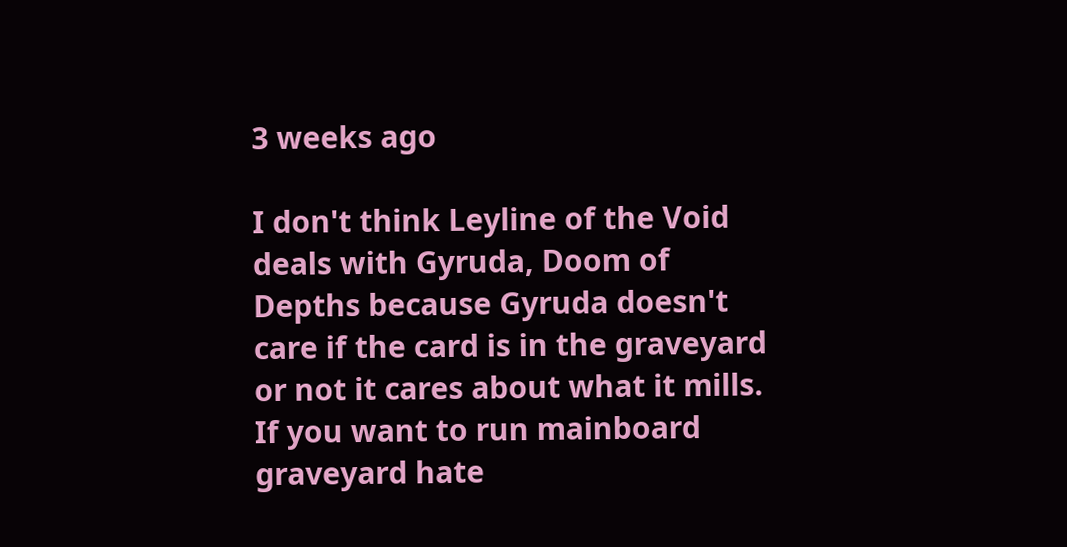3 weeks ago

I don't think Leyline of the Void deals with Gyruda, Doom of Depths because Gyruda doesn't care if the card is in the graveyard or not it cares about what it mills. If you want to run mainboard graveyard hate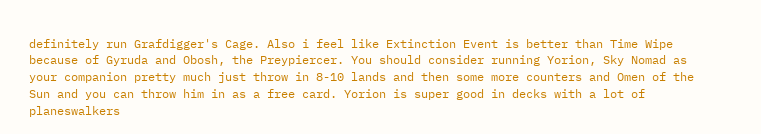definitely run Grafdigger's Cage. Also i feel like Extinction Event is better than Time Wipe because of Gyruda and Obosh, the Preypiercer. You should consider running Yorion, Sky Nomad as your companion pretty much just throw in 8-10 lands and then some more counters and Omen of the Sun and you can throw him in as a free card. Yorion is super good in decks with a lot of planeswalkers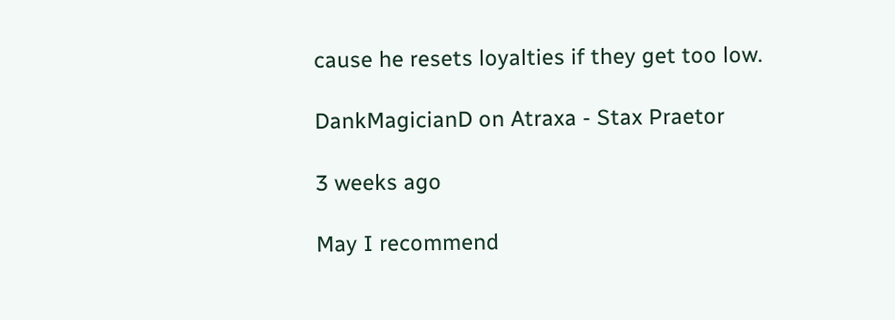cause he resets loyalties if they get too low.

DankMagicianD on Atraxa - Stax Praetor

3 weeks ago

May I recommend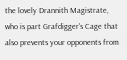the lovely Drannith Magistrate, who is part Grafdigger's Cage that also prevents your opponents from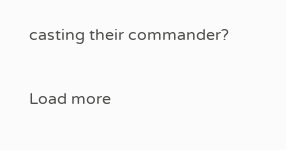casting their commander?

Load more